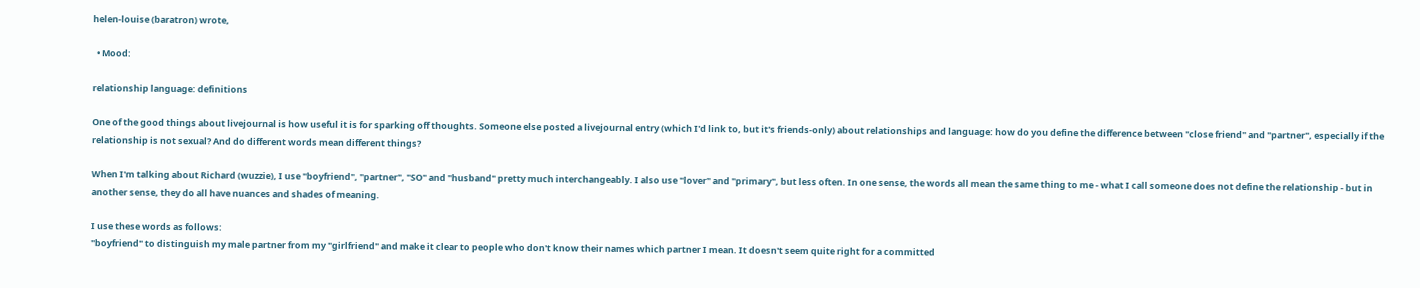helen-louise (baratron) wrote,

  • Mood:

relationship language: definitions

One of the good things about livejournal is how useful it is for sparking off thoughts. Someone else posted a livejournal entry (which I'd link to, but it's friends-only) about relationships and language: how do you define the difference between "close friend" and "partner", especially if the relationship is not sexual? And do different words mean different things?

When I'm talking about Richard (wuzzie), I use "boyfriend", "partner", "SO" and "husband" pretty much interchangeably. I also use "lover" and "primary", but less often. In one sense, the words all mean the same thing to me - what I call someone does not define the relationship - but in another sense, they do all have nuances and shades of meaning.

I use these words as follows:
"boyfriend" to distinguish my male partner from my "girlfriend" and make it clear to people who don't know their names which partner I mean. It doesn't seem quite right for a committed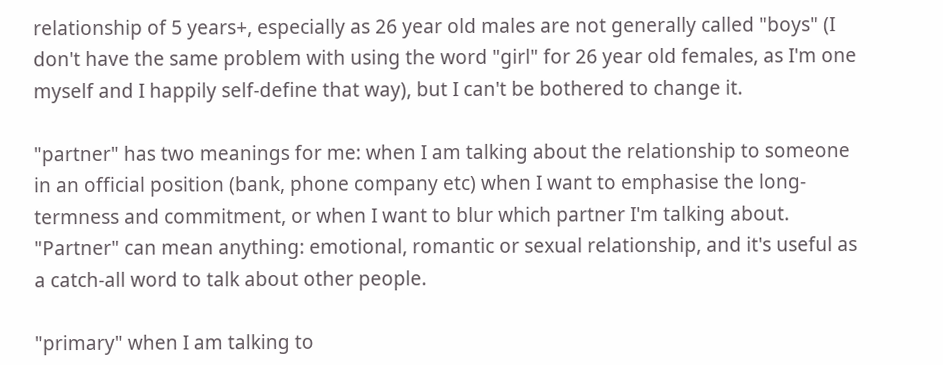relationship of 5 years+, especially as 26 year old males are not generally called "boys" (I don't have the same problem with using the word "girl" for 26 year old females, as I'm one myself and I happily self-define that way), but I can't be bothered to change it.

"partner" has two meanings for me: when I am talking about the relationship to someone in an official position (bank, phone company etc) when I want to emphasise the long-termness and commitment, or when I want to blur which partner I'm talking about. "Partner" can mean anything: emotional, romantic or sexual relationship, and it's useful as a catch-all word to talk about other people.

"primary" when I am talking to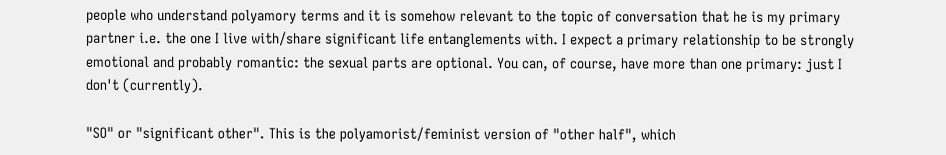people who understand polyamory terms and it is somehow relevant to the topic of conversation that he is my primary partner i.e. the one I live with/share significant life entanglements with. I expect a primary relationship to be strongly emotional and probably romantic: the sexual parts are optional. You can, of course, have more than one primary: just I don't (currently).

"SO" or "significant other". This is the polyamorist/feminist version of "other half", which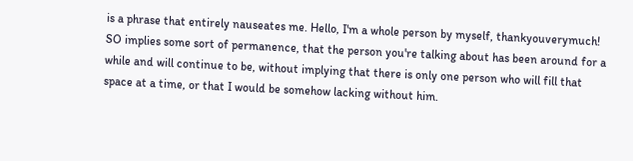is a phrase that entirely nauseates me. Hello, I'm a whole person by myself, thankyouverymuch! SO implies some sort of permanence, that the person you're talking about has been around for a while and will continue to be, without implying that there is only one person who will fill that space at a time, or that I would be somehow lacking without him.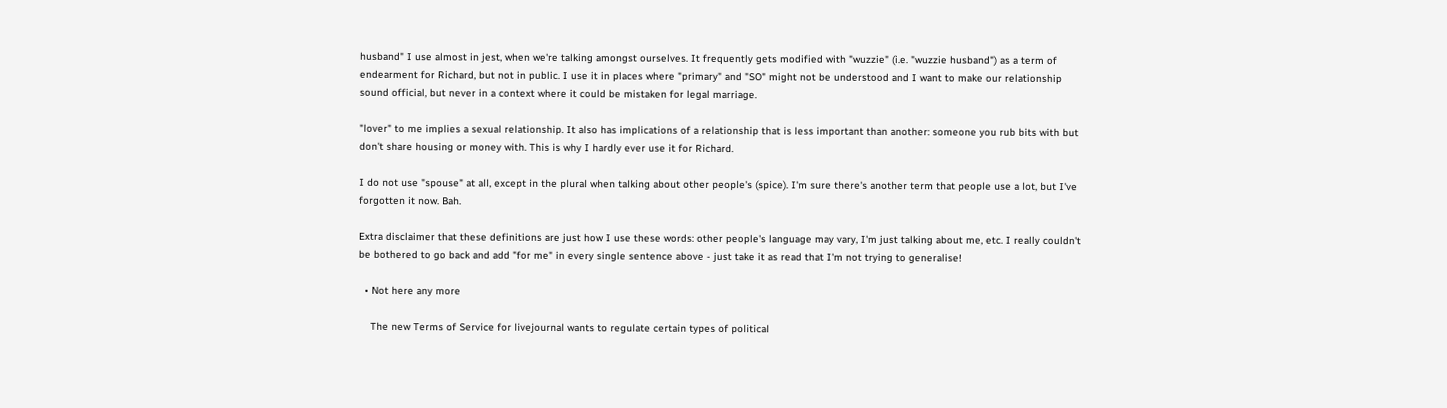husband" I use almost in jest, when we're talking amongst ourselves. It frequently gets modified with "wuzzie" (i.e. "wuzzie husband") as a term of endearment for Richard, but not in public. I use it in places where "primary" and "SO" might not be understood and I want to make our relationship sound official, but never in a context where it could be mistaken for legal marriage.

"lover" to me implies a sexual relationship. It also has implications of a relationship that is less important than another: someone you rub bits with but don't share housing or money with. This is why I hardly ever use it for Richard.

I do not use "spouse" at all, except in the plural when talking about other people's (spice). I'm sure there's another term that people use a lot, but I've forgotten it now. Bah.

Extra disclaimer that these definitions are just how I use these words: other people's language may vary, I'm just talking about me, etc. I really couldn't be bothered to go back and add "for me" in every single sentence above - just take it as read that I'm not trying to generalise!

  • Not here any more

    The new Terms of Service for livejournal wants to regulate certain types of political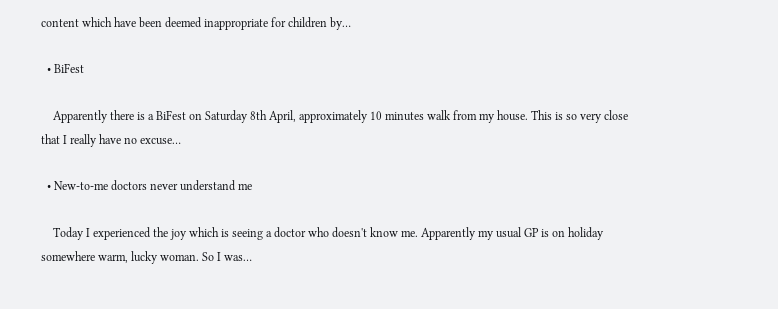content which have been deemed inappropriate for children by…

  • BiFest

    Apparently there is a BiFest on Saturday 8th April, approximately 10 minutes walk from my house. This is so very close that I really have no excuse…

  • New-to-me doctors never understand me

    Today I experienced the joy which is seeing a doctor who doesn't know me. Apparently my usual GP is on holiday somewhere warm, lucky woman. So I was…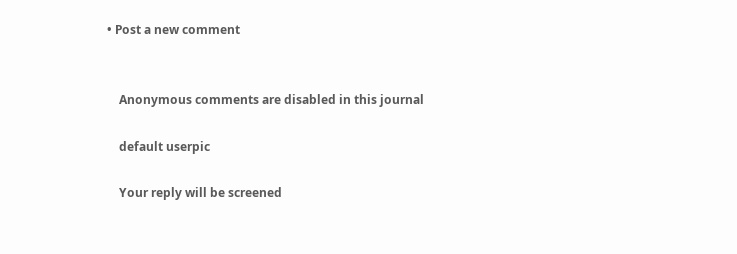• Post a new comment


    Anonymous comments are disabled in this journal

    default userpic

    Your reply will be screened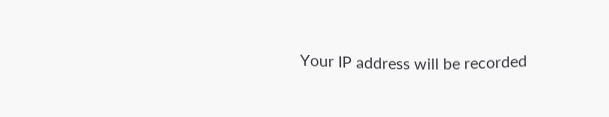Your IP address will be recorded